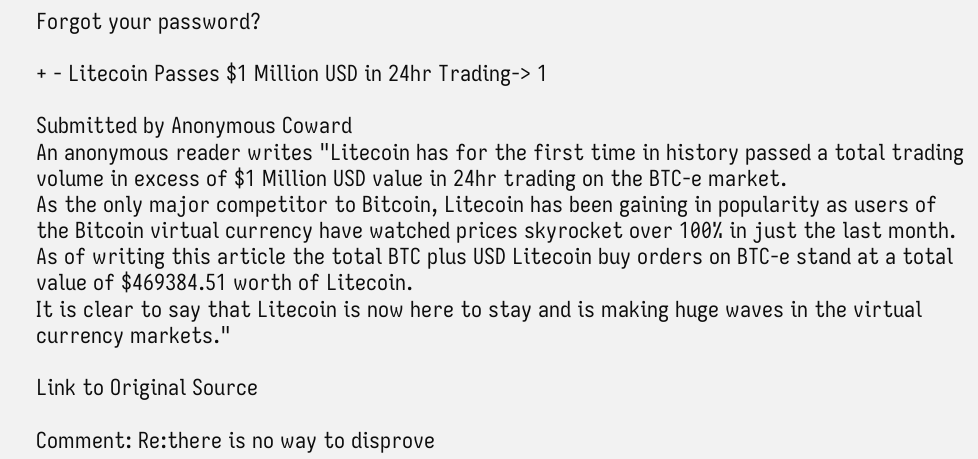Forgot your password?

+ - Litecoin Passes $1 Million USD in 24hr Trading-> 1

Submitted by Anonymous Coward
An anonymous reader writes "Litecoin has for the first time in history passed a total trading volume in excess of $1 Million USD value in 24hr trading on the BTC-e market.
As the only major competitor to Bitcoin, Litecoin has been gaining in popularity as users of the Bitcoin virtual currency have watched prices skyrocket over 100% in just the last month.
As of writing this article the total BTC plus USD Litecoin buy orders on BTC-e stand at a total value of $469384.51 worth of Litecoin.
It is clear to say that Litecoin is now here to stay and is making huge waves in the virtual currency markets."

Link to Original Source

Comment: Re:there is no way to disprove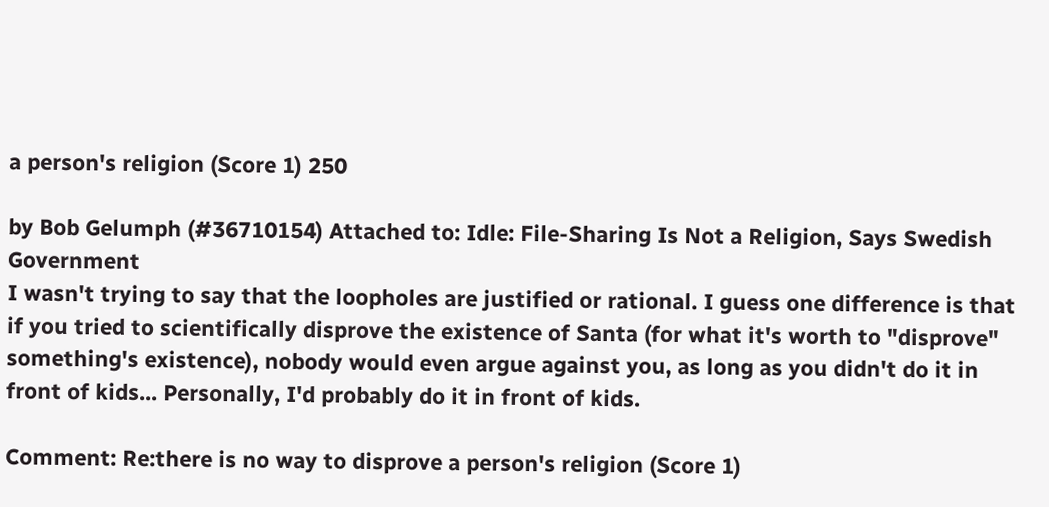a person's religion (Score 1) 250

by Bob Gelumph (#36710154) Attached to: Idle: File-Sharing Is Not a Religion, Says Swedish Government
I wasn't trying to say that the loopholes are justified or rational. I guess one difference is that if you tried to scientifically disprove the existence of Santa (for what it's worth to "disprove" something's existence), nobody would even argue against you, as long as you didn't do it in front of kids... Personally, I'd probably do it in front of kids.

Comment: Re:there is no way to disprove a person's religion (Score 1)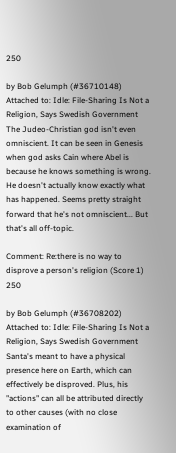250

by Bob Gelumph (#36710148) Attached to: Idle: File-Sharing Is Not a Religion, Says Swedish Government
The Judeo-Christian god isn't even omniscient. It can be seen in Genesis when god asks Cain where Abel is because he knows something is wrong. He doesn't actually know exactly what has happened. Seems pretty straight forward that he's not omniscient... But that's all off-topic.

Comment: Re:there is no way to disprove a person's religion (Score 1) 250

by Bob Gelumph (#36708202) Attached to: Idle: File-Sharing Is Not a Religion, Says Swedish Government
Santa's meant to have a physical presence here on Earth, which can effectively be disproved. Plus, his "actions" can all be attributed directly to other causes (with no close examination of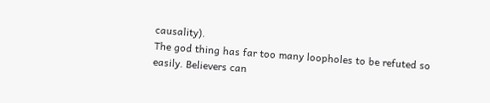causality).
The god thing has far too many loopholes to be refuted so easily. Believers can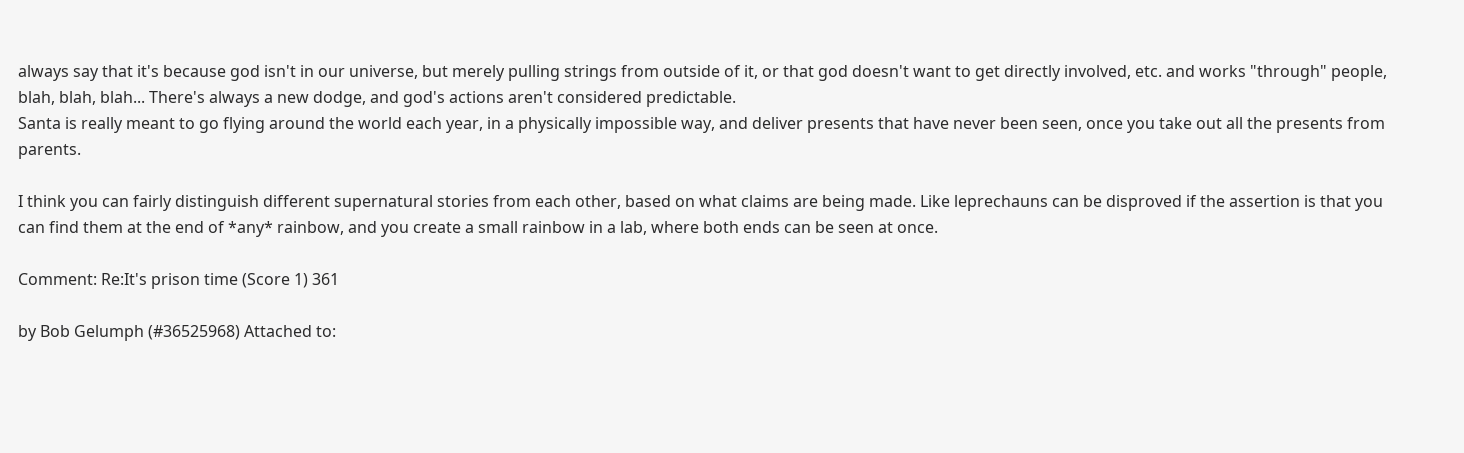always say that it's because god isn't in our universe, but merely pulling strings from outside of it, or that god doesn't want to get directly involved, etc. and works "through" people, blah, blah, blah... There's always a new dodge, and god's actions aren't considered predictable.
Santa is really meant to go flying around the world each year, in a physically impossible way, and deliver presents that have never been seen, once you take out all the presents from parents.

I think you can fairly distinguish different supernatural stories from each other, based on what claims are being made. Like leprechauns can be disproved if the assertion is that you can find them at the end of *any* rainbow, and you create a small rainbow in a lab, where both ends can be seen at once.

Comment: Re:It's prison time (Score 1) 361

by Bob Gelumph (#36525968) Attached to: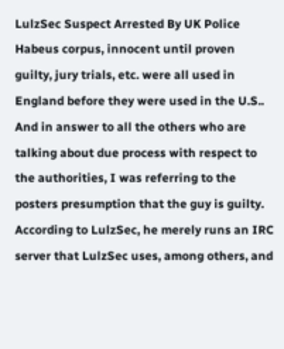LulzSec Suspect Arrested By UK Police
Habeus corpus, innocent until proven guilty, jury trials, etc. were all used in England before they were used in the U.S.. And in answer to all the others who are talking about due process with respect to the authorities, I was referring to the posters presumption that the guy is guilty. According to LulzSec, he merely runs an IRC server that LulzSec uses, among others, and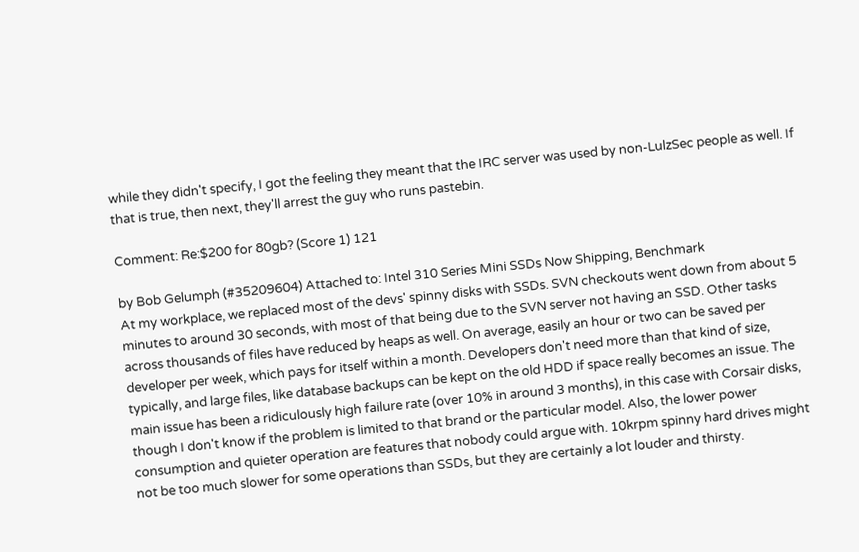while they didn't specify, I got the feeling they meant that the IRC server was used by non-LulzSec people as well. If that is true, then next, they'll arrest the guy who runs pastebin.

Comment: Re:$200 for 80gb? (Score 1) 121

by Bob Gelumph (#35209604) Attached to: Intel 310 Series Mini SSDs Now Shipping, Benchmark
At my workplace, we replaced most of the devs' spinny disks with SSDs. SVN checkouts went down from about 5 minutes to around 30 seconds, with most of that being due to the SVN server not having an SSD. Other tasks across thousands of files have reduced by heaps as well. On average, easily an hour or two can be saved per developer per week, which pays for itself within a month. Developers don't need more than that kind of size, typically, and large files, like database backups can be kept on the old HDD if space really becomes an issue. The main issue has been a ridiculously high failure rate (over 10% in around 3 months), in this case with Corsair disks, though I don't know if the problem is limited to that brand or the particular model. Also, the lower power consumption and quieter operation are features that nobody could argue with. 10krpm spinny hard drives might not be too much slower for some operations than SSDs, but they are certainly a lot louder and thirsty.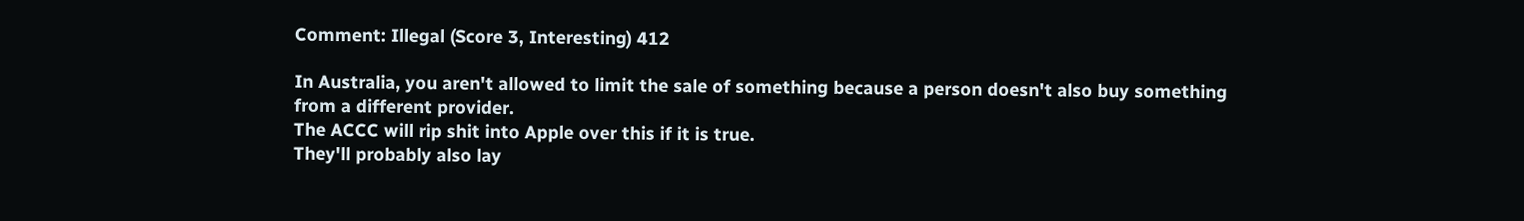Comment: Illegal (Score 3, Interesting) 412

In Australia, you aren't allowed to limit the sale of something because a person doesn't also buy something from a different provider.
The ACCC will rip shit into Apple over this if it is true.
They'll probably also lay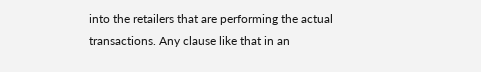into the retailers that are performing the actual transactions. Any clause like that in an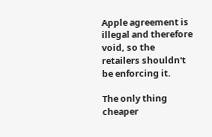Apple agreement is illegal and therefore void, so the retailers shouldn't be enforcing it.

The only thing cheaper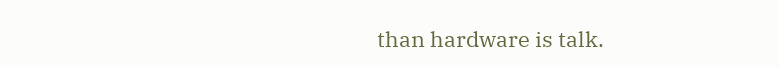than hardware is talk.